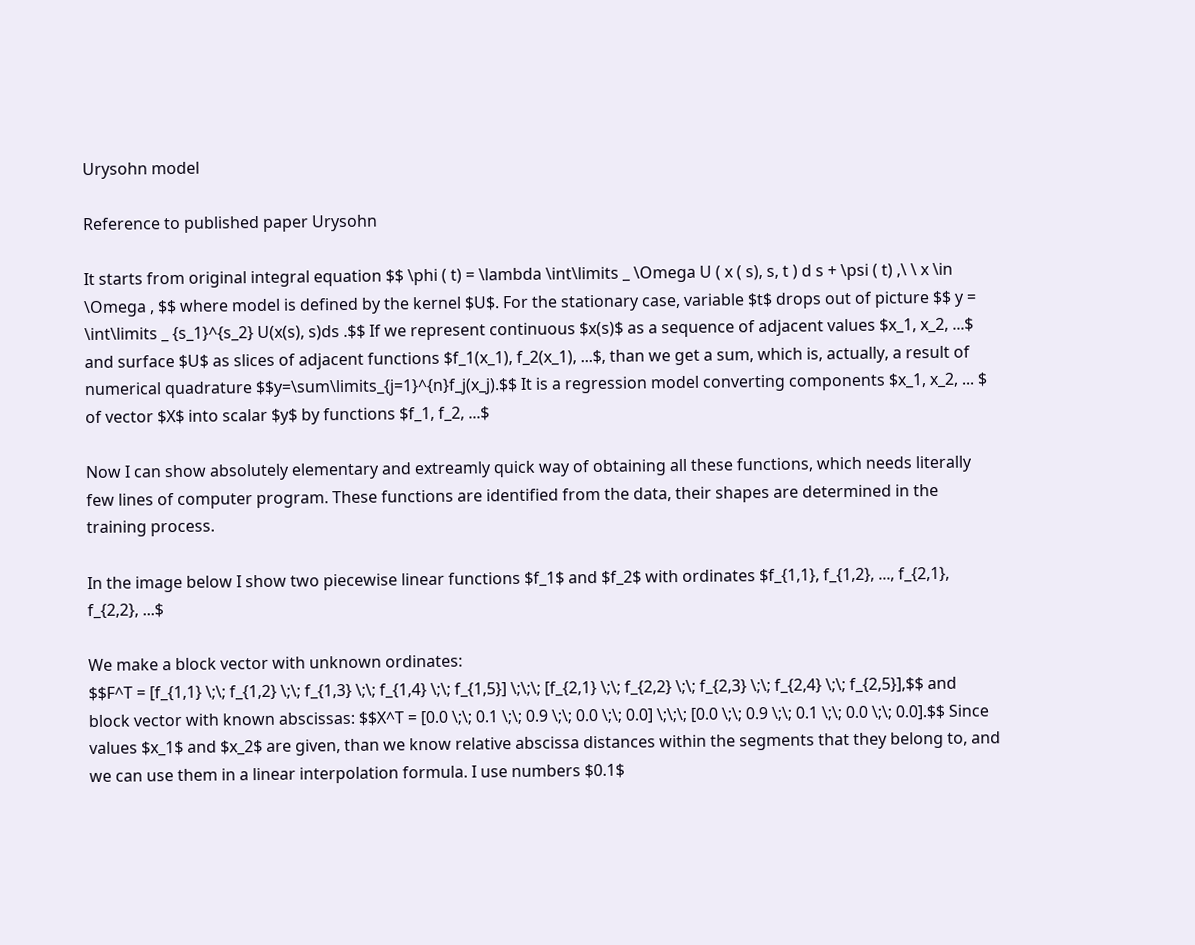Urysohn model

Reference to published paper Urysohn

It starts from original integral equation $$ \phi ( t) = \lambda \int\limits _ \Omega U ( x ( s), s, t ) d s + \psi ( t) ,\ \ x \in \Omega , $$ where model is defined by the kernel $U$. For the stationary case, variable $t$ drops out of picture $$ y = \int\limits _ {s_1}^{s_2} U(x(s), s)ds .$$ If we represent continuous $x(s)$ as a sequence of adjacent values $x_1, x_2, ...$ and surface $U$ as slices of adjacent functions $f_1(x_1), f_2(x_1), ...$, than we get a sum, which is, actually, a result of numerical quadrature $$y=\sum\limits_{j=1}^{n}f_j(x_j).$$ It is a regression model converting components $x_1, x_2, ... $ of vector $X$ into scalar $y$ by functions $f_1, f_2, ...$

Now I can show absolutely elementary and extreamly quick way of obtaining all these functions, which needs literally few lines of computer program. These functions are identified from the data, their shapes are determined in the training process.

In the image below I show two piecewise linear functions $f_1$ and $f_2$ with ordinates $f_{1,1}, f_{1,2}, ..., f_{2,1}, f_{2,2}, ...$

We make a block vector with unknown ordinates:
$$F^T = [f_{1,1} \;\; f_{1,2} \;\; f_{1,3} \;\; f_{1,4} \;\; f_{1,5}] \;\;\; [f_{2,1} \;\; f_{2,2} \;\; f_{2,3} \;\; f_{2,4} \;\; f_{2,5}],$$ and block vector with known abscissas: $$X^T = [0.0 \;\; 0.1 \;\; 0.9 \;\; 0.0 \;\; 0.0] \;\;\; [0.0 \;\; 0.9 \;\; 0.1 \;\; 0.0 \;\; 0.0].$$ Since values $x_1$ and $x_2$ are given, than we know relative abscissa distances within the segments that they belong to, and we can use them in a linear interpolation formula. I use numbers $0.1$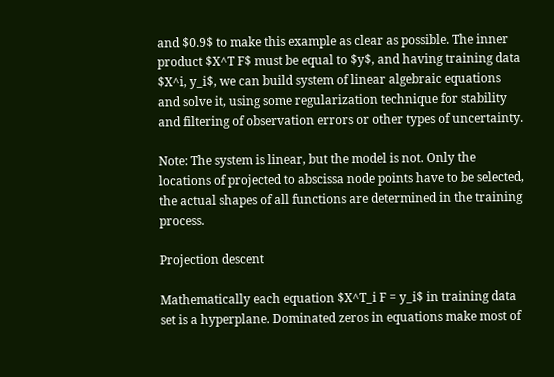and $0.9$ to make this example as clear as possible. The inner product $X^T F$ must be equal to $y$, and having training data $X^i, y_i$, we can build system of linear algebraic equations and solve it, using some regularization technique for stability and filtering of observation errors or other types of uncertainty.

Note: The system is linear, but the model is not. Only the locations of projected to abscissa node points have to be selected, the actual shapes of all functions are determined in the training process.

Projection descent

Mathematically each equation $X^T_i F = y_i$ in training data set is a hyperplane. Dominated zeros in equations make most of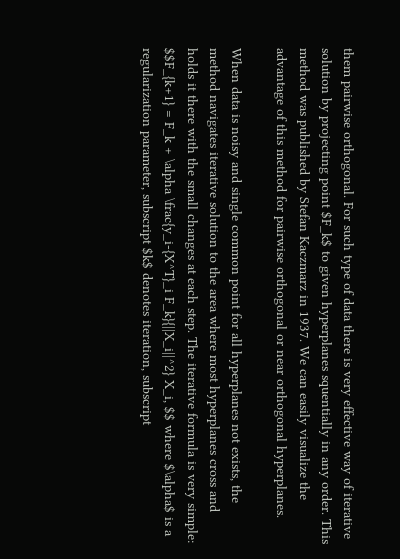them pairwise orthogonal. For such type of data there is very effective way of iterative solution by projecting point $F_k$ to given hyperplanes squentially in any order. This method was published by Stefan Kaczmarz in 1937. We can easily visualize the advantage of this method for pairwise orthogonal or near orthogonal hyperplanes.

When data is noisy and single common point for all hyperplanes not exists, the method navigates iterative solution to the area where most hyperplanes cross and holds it there with the small changes at each step. The iterative formula is very simple:
$$F_{k+1} = F_k + \alpha \frac{y_i-{X^T}_i F_k}{||X_i||^2} X_i, $$ where $\alpha$ is a regularization parameter, subscript $k$ denotes iteration, subscript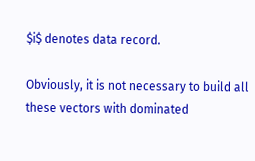$i$ denotes data record.

Obviously, it is not necessary to build all these vectors with dominated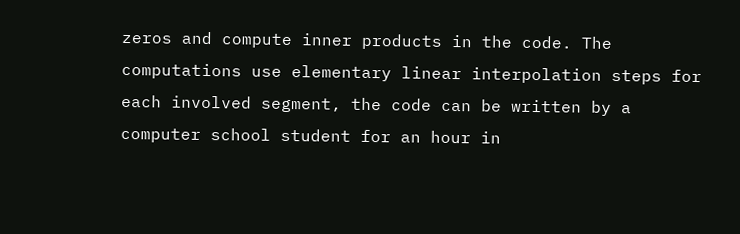zeros and compute inner products in the code. The computations use elementary linear interpolation steps for each involved segment, the code can be written by a computer school student for an hour in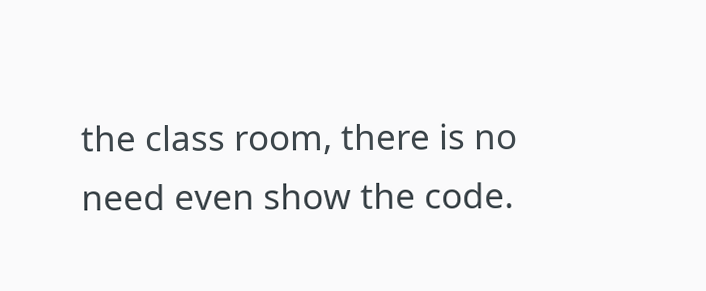the class room, there is no need even show the code.